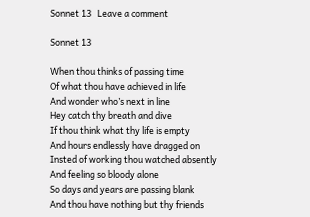Sonnet 13   Leave a comment

Sonnet 13

When thou thinks of passing time
Of what thou have achieved in life
And wonder who’s next in line
Hey catch thy breath and dive
If thou think what thy life is empty
And hours endlessly have dragged on
Insted of working thou watched absently
And feeling so bloody alone
So days and years are passing blank
And thou have nothing but thy friends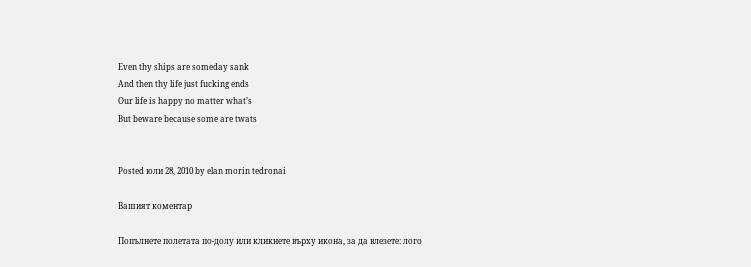Even thy ships are someday sank
And then thy life just fucking ends
Our life is happy no matter what’s
But beware because some are twats


Posted юли 28, 2010 by elan morin tedronai

Вашият коментар

Попълнете полетата по-долу или кликнете върху икона, за да влезете: лого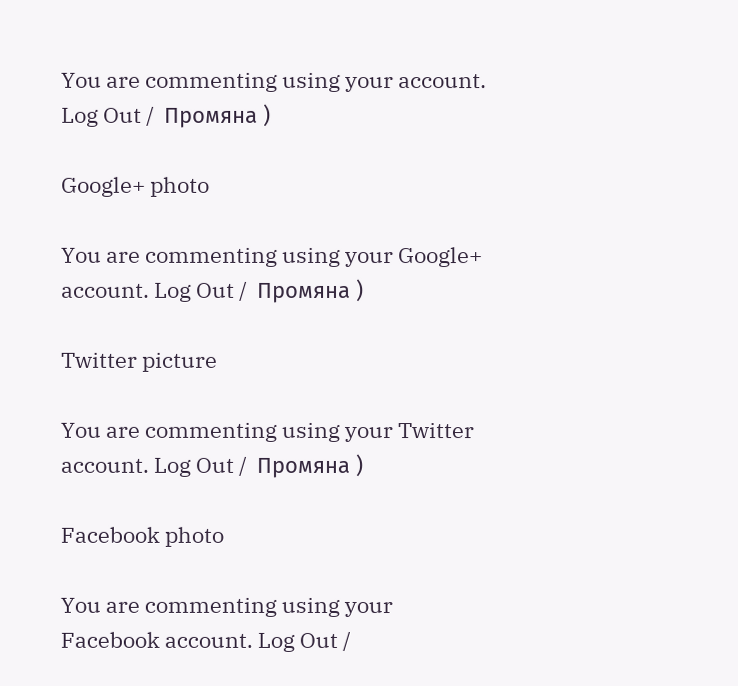You are commenting using your account. Log Out /  Промяна )

Google+ photo

You are commenting using your Google+ account. Log Out /  Промяна )

Twitter picture

You are commenting using your Twitter account. Log Out /  Промяна )

Facebook photo

You are commenting using your Facebook account. Log Out /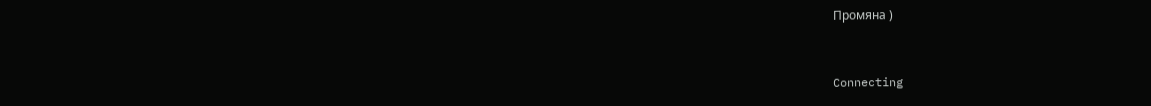Промяна )


Connecting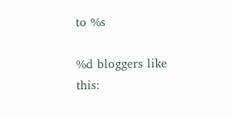to %s

%d bloggers like this: